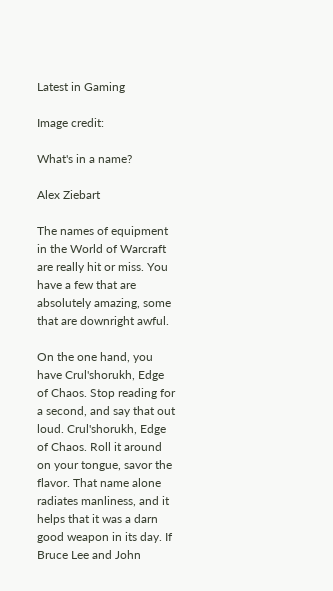Latest in Gaming

Image credit:

What's in a name?

Alex Ziebart

The names of equipment in the World of Warcraft are really hit or miss. You have a few that are absolutely amazing, some that are downright awful.

On the one hand, you have Crul'shorukh, Edge of Chaos. Stop reading for a second, and say that out loud. Crul'shorukh, Edge of Chaos. Roll it around on your tongue, savor the flavor. That name alone radiates manliness, and it helps that it was a darn good weapon in its day. If Bruce Lee and John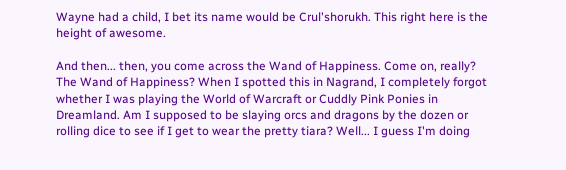Wayne had a child, I bet its name would be Crul'shorukh. This right here is the height of awesome.

And then... then, you come across the Wand of Happiness. Come on, really? The Wand of Happiness? When I spotted this in Nagrand, I completely forgot whether I was playing the World of Warcraft or Cuddly Pink Ponies in Dreamland. Am I supposed to be slaying orcs and dragons by the dozen or rolling dice to see if I get to wear the pretty tiara? Well... I guess I'm doing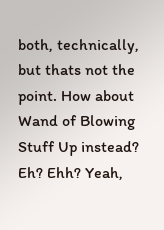both, technically, but thats not the point. How about Wand of Blowing Stuff Up instead? Eh? Ehh? Yeah,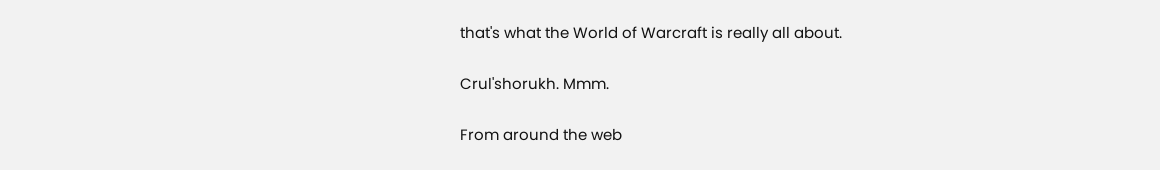that's what the World of Warcraft is really all about.

Crul'shorukh. Mmm.

From around the web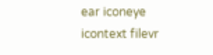ear iconeye icontext filevr